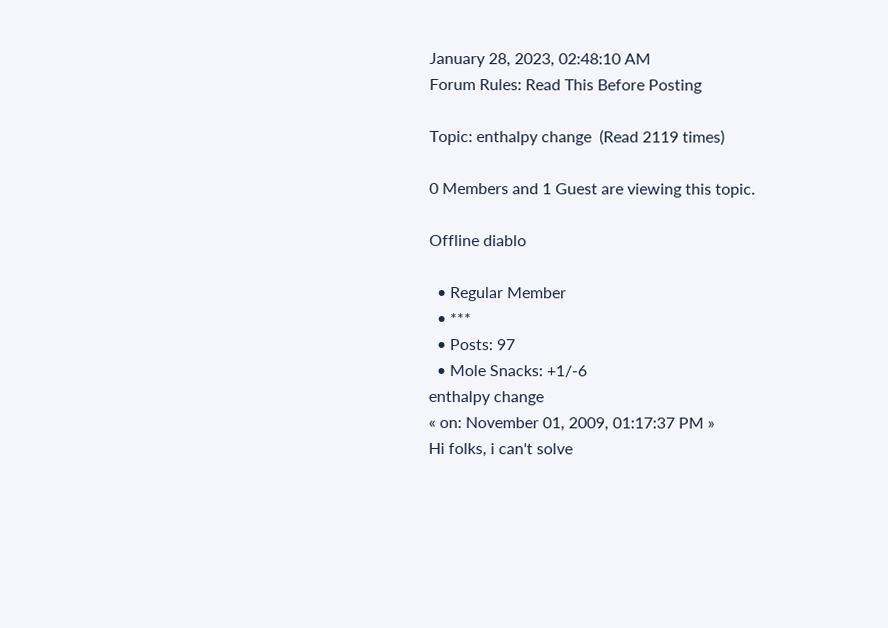January 28, 2023, 02:48:10 AM
Forum Rules: Read This Before Posting

Topic: enthalpy change  (Read 2119 times)

0 Members and 1 Guest are viewing this topic.

Offline diablo

  • Regular Member
  • ***
  • Posts: 97
  • Mole Snacks: +1/-6
enthalpy change
« on: November 01, 2009, 01:17:37 PM »
Hi folks, i can't solve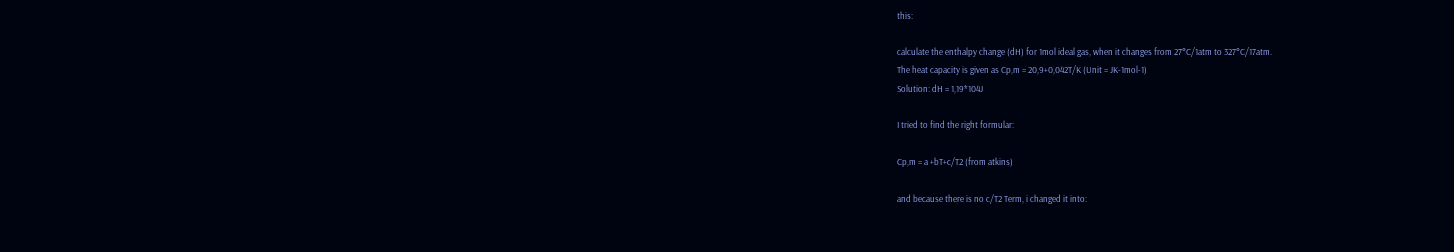this:

calculate the enthalpy change (dH) for 1mol ideal gas, when it changes from 27°C/1atm to 327°C/17atm.
The heat capacity is given as Cp,m = 20,9+0,042T/K (Unit = JK-1mol-1)
Solution: dH = 1,19*104J

I tried to find the right formular:

Cp,m = a +bT+c/T2 (from atkins)

and because there is no c/T2 Term, i changed it into: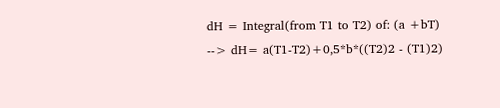dH = Integral(from T1 to T2) of: (a +bT)
--> dH= a(T1-T2)+0,5*b*((T2)2 - (T1)2)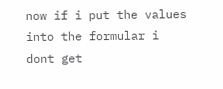now if i put the values into the formular i dont get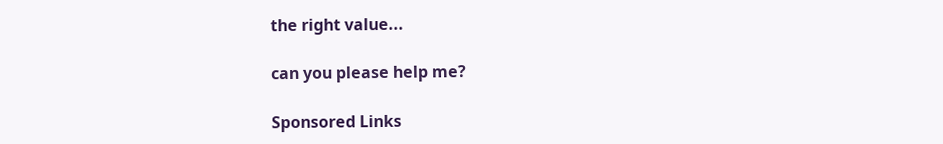the right value...

can you please help me?

Sponsored Links